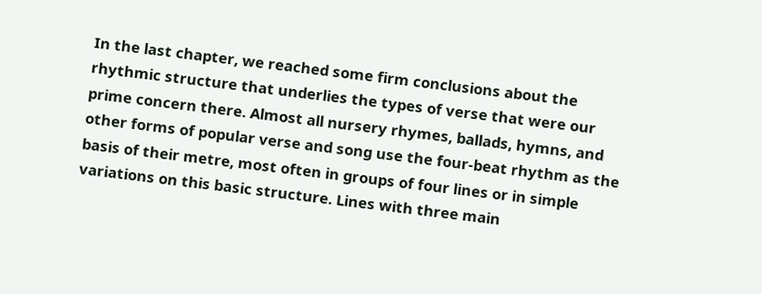In the last chapter, we reached some firm conclusions about the rhythmic structure that underlies the types of verse that were our prime concern there. Almost all nursery rhymes, ballads, hymns, and other forms of popular verse and song use the four-beat rhythm as the basis of their metre, most often in groups of four lines or in simple variations on this basic structure. Lines with three main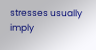stresses usually imply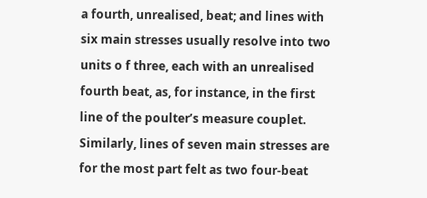a fourth, unrealised, beat; and lines with six main stresses usually resolve into two units o f three, each with an unrealised fourth beat, as, for instance, in the first line of the poulter’s measure couplet. Similarly, lines of seven main stresses are for the most part felt as two four-beat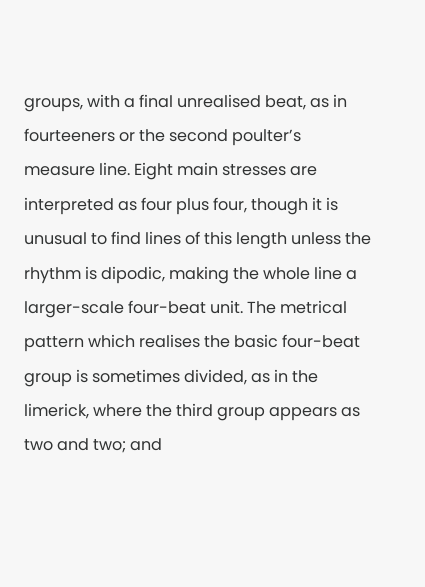groups, with a final unrealised beat, as in fourteeners or the second poulter’s measure line. Eight main stresses are interpreted as four plus four, though it is unusual to find lines of this length unless the rhythm is dipodic, making the whole line a larger-scale four-beat unit. The metrical pattern which realises the basic four-beat group is sometimes divided, as in the limerick, where the third group appears as two and two; and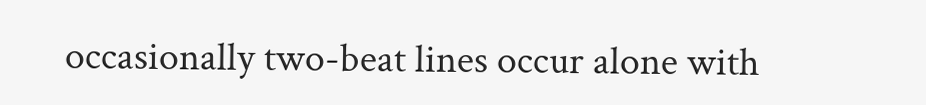occasionally two-beat lines occur alone with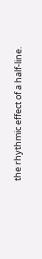the rhythmic effect of a half-line.